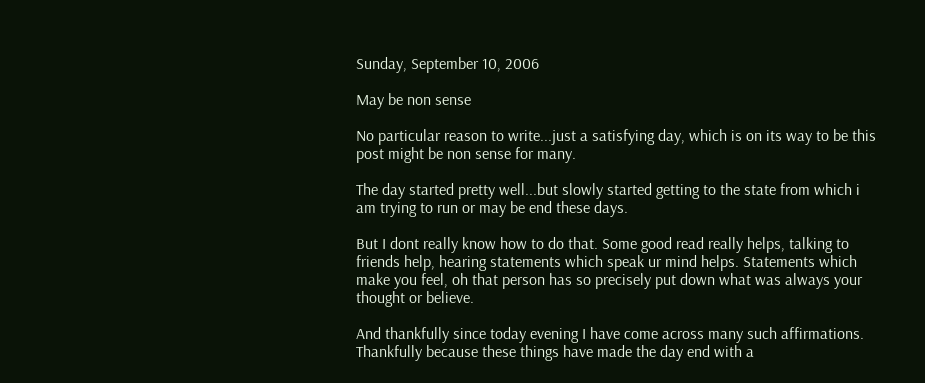Sunday, September 10, 2006

May be non sense

No particular reason to write...just a satisfying day, which is on its way to be this post might be non sense for many.

The day started pretty well...but slowly started getting to the state from which i am trying to run or may be end these days.

But I dont really know how to do that. Some good read really helps, talking to friends help, hearing statements which speak ur mind helps. Statements which make you feel, oh that person has so precisely put down what was always your thought or believe.

And thankfully since today evening I have come across many such affirmations. Thankfully because these things have made the day end with a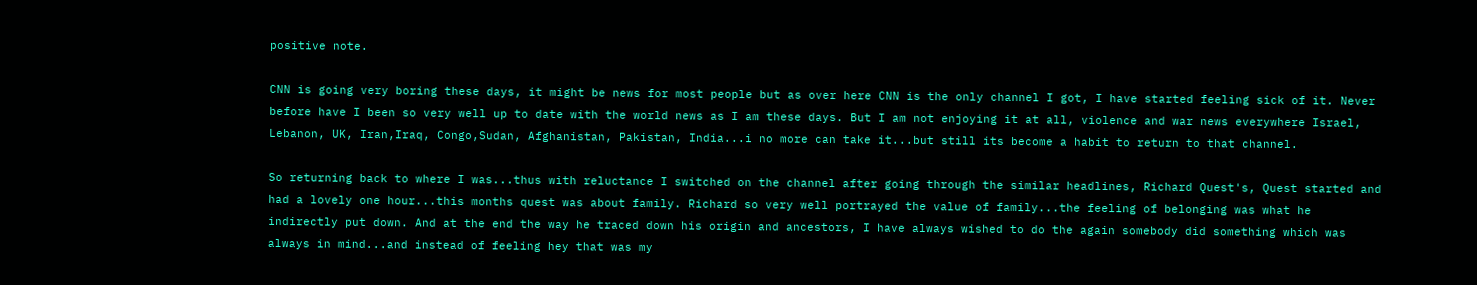positive note.

CNN is going very boring these days, it might be news for most people but as over here CNN is the only channel I got, I have started feeling sick of it. Never before have I been so very well up to date with the world news as I am these days. But I am not enjoying it at all, violence and war news everywhere Israel, Lebanon, UK, Iran,Iraq, Congo,Sudan, Afghanistan, Pakistan, India...i no more can take it...but still its become a habit to return to that channel.

So returning back to where I was...thus with reluctance I switched on the channel after going through the similar headlines, Richard Quest's, Quest started and had a lovely one hour...this months quest was about family. Richard so very well portrayed the value of family...the feeling of belonging was what he indirectly put down. And at the end the way he traced down his origin and ancestors, I have always wished to do the again somebody did something which was always in mind...and instead of feeling hey that was my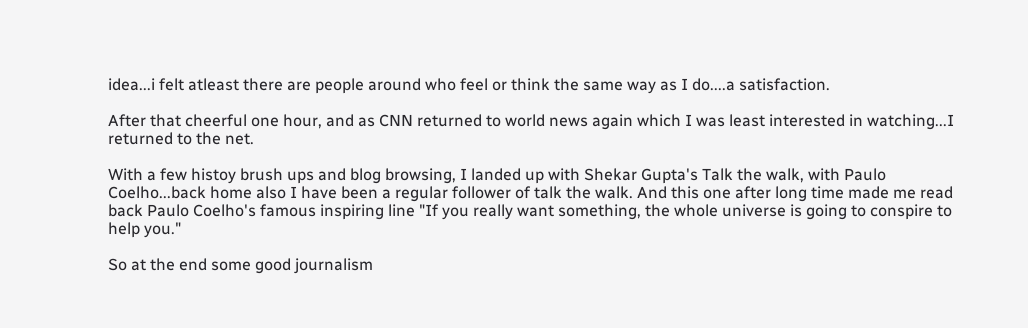idea...i felt atleast there are people around who feel or think the same way as I do....a satisfaction.

After that cheerful one hour, and as CNN returned to world news again which I was least interested in watching...I returned to the net.

With a few histoy brush ups and blog browsing, I landed up with Shekar Gupta's Talk the walk, with Paulo Coelho...back home also I have been a regular follower of talk the walk. And this one after long time made me read back Paulo Coelho's famous inspiring line "If you really want something, the whole universe is going to conspire to help you."

So at the end some good journalism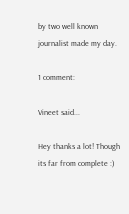by two well known journalist made my day.

1 comment:

Vineet said...

Hey thanks a lot! Though its far from complete :)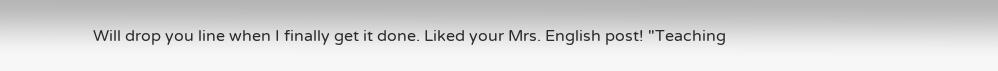Will drop you line when I finally get it done. Liked your Mrs. English post! "Teaching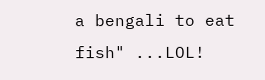a bengali to eat fish" ...LOL!